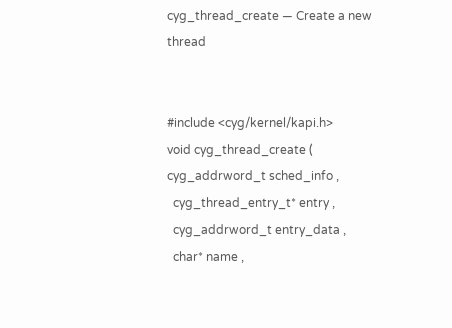cyg_thread_create — Create a new thread


#include <cyg/kernel/kapi.h>
void cyg_thread_create ( cyg_addrword_t sched_info ,
  cyg_thread_entry_t* entry ,
  cyg_addrword_t entry_data ,
  char* name ,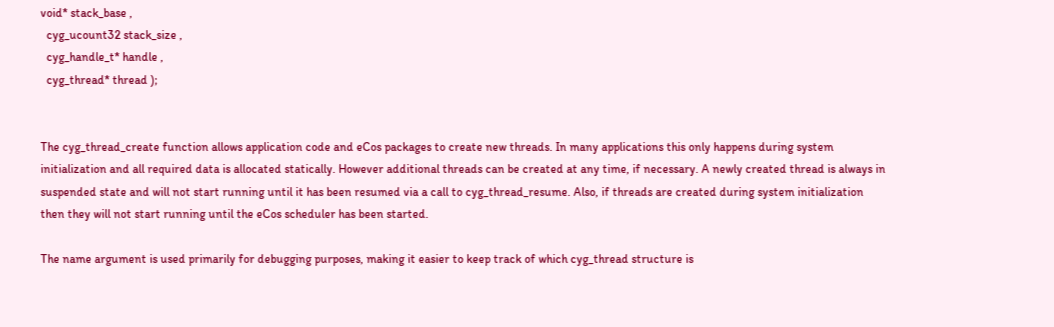void* stack_base ,
  cyg_ucount32 stack_size ,
  cyg_handle_t* handle ,
  cyg_thread* thread );


The cyg_thread_create function allows application code and eCos packages to create new threads. In many applications this only happens during system initialization and all required data is allocated statically. However additional threads can be created at any time, if necessary. A newly created thread is always in suspended state and will not start running until it has been resumed via a call to cyg_thread_resume. Also, if threads are created during system initialization then they will not start running until the eCos scheduler has been started.

The name argument is used primarily for debugging purposes, making it easier to keep track of which cyg_thread structure is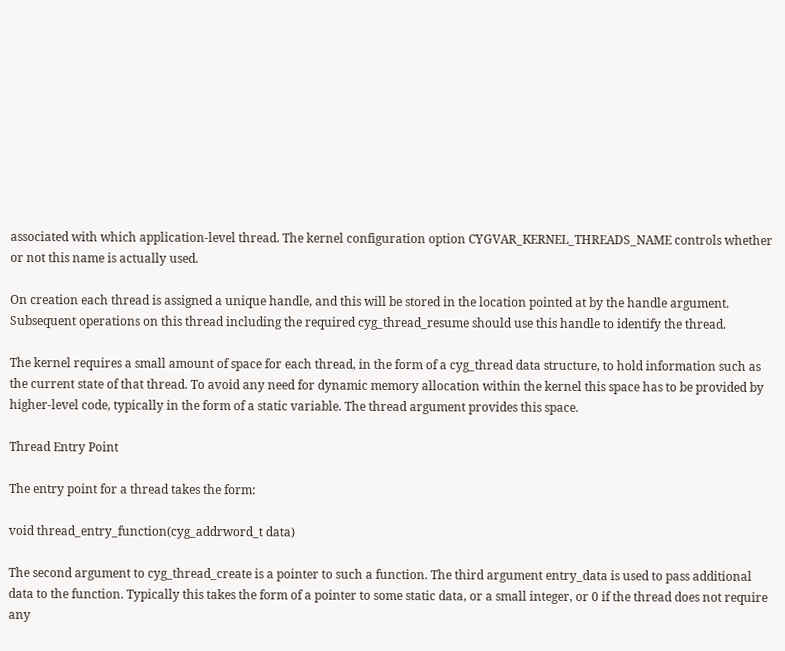associated with which application-level thread. The kernel configuration option CYGVAR_KERNEL_THREADS_NAME controls whether or not this name is actually used.

On creation each thread is assigned a unique handle, and this will be stored in the location pointed at by the handle argument. Subsequent operations on this thread including the required cyg_thread_resume should use this handle to identify the thread.

The kernel requires a small amount of space for each thread, in the form of a cyg_thread data structure, to hold information such as the current state of that thread. To avoid any need for dynamic memory allocation within the kernel this space has to be provided by higher-level code, typically in the form of a static variable. The thread argument provides this space.

Thread Entry Point

The entry point for a thread takes the form:

void thread_entry_function(cyg_addrword_t data)

The second argument to cyg_thread_create is a pointer to such a function. The third argument entry_data is used to pass additional data to the function. Typically this takes the form of a pointer to some static data, or a small integer, or 0 if the thread does not require any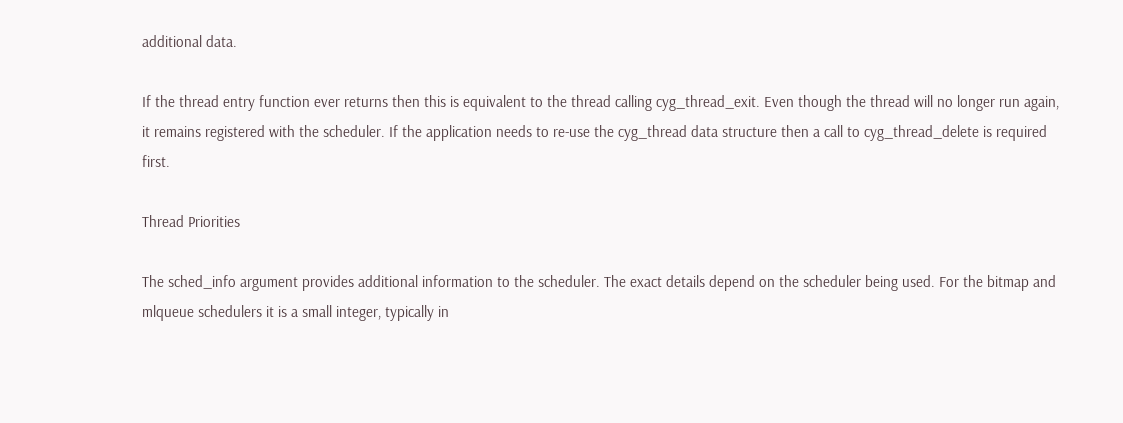additional data.

If the thread entry function ever returns then this is equivalent to the thread calling cyg_thread_exit. Even though the thread will no longer run again, it remains registered with the scheduler. If the application needs to re-use the cyg_thread data structure then a call to cyg_thread_delete is required first.

Thread Priorities

The sched_info argument provides additional information to the scheduler. The exact details depend on the scheduler being used. For the bitmap and mlqueue schedulers it is a small integer, typically in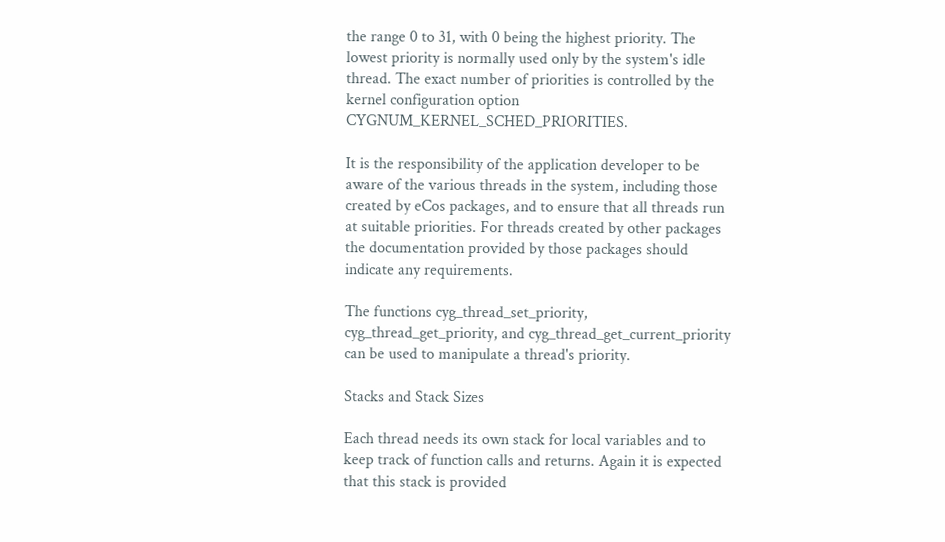the range 0 to 31, with 0 being the highest priority. The lowest priority is normally used only by the system's idle thread. The exact number of priorities is controlled by the kernel configuration option CYGNUM_KERNEL_SCHED_PRIORITIES.

It is the responsibility of the application developer to be aware of the various threads in the system, including those created by eCos packages, and to ensure that all threads run at suitable priorities. For threads created by other packages the documentation provided by those packages should indicate any requirements.

The functions cyg_thread_set_priority, cyg_thread_get_priority, and cyg_thread_get_current_priority can be used to manipulate a thread's priority.

Stacks and Stack Sizes

Each thread needs its own stack for local variables and to keep track of function calls and returns. Again it is expected that this stack is provided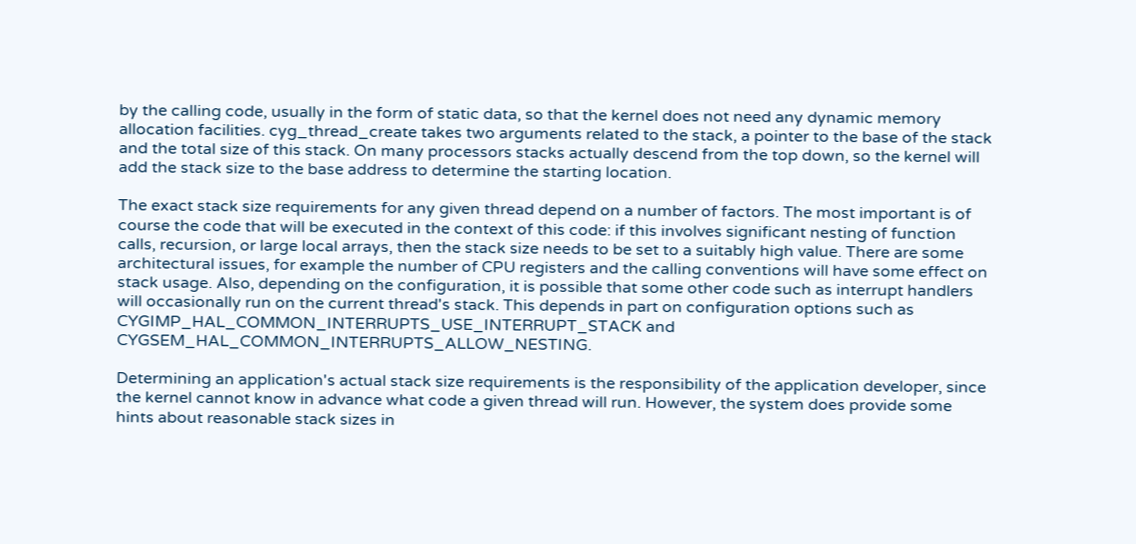by the calling code, usually in the form of static data, so that the kernel does not need any dynamic memory allocation facilities. cyg_thread_create takes two arguments related to the stack, a pointer to the base of the stack and the total size of this stack. On many processors stacks actually descend from the top down, so the kernel will add the stack size to the base address to determine the starting location.

The exact stack size requirements for any given thread depend on a number of factors. The most important is of course the code that will be executed in the context of this code: if this involves significant nesting of function calls, recursion, or large local arrays, then the stack size needs to be set to a suitably high value. There are some architectural issues, for example the number of CPU registers and the calling conventions will have some effect on stack usage. Also, depending on the configuration, it is possible that some other code such as interrupt handlers will occasionally run on the current thread's stack. This depends in part on configuration options such as CYGIMP_HAL_COMMON_INTERRUPTS_USE_INTERRUPT_STACK and CYGSEM_HAL_COMMON_INTERRUPTS_ALLOW_NESTING.

Determining an application's actual stack size requirements is the responsibility of the application developer, since the kernel cannot know in advance what code a given thread will run. However, the system does provide some hints about reasonable stack sizes in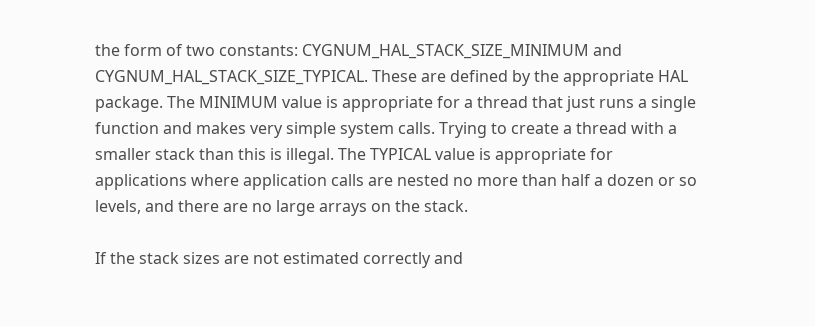the form of two constants: CYGNUM_HAL_STACK_SIZE_MINIMUM and CYGNUM_HAL_STACK_SIZE_TYPICAL. These are defined by the appropriate HAL package. The MINIMUM value is appropriate for a thread that just runs a single function and makes very simple system calls. Trying to create a thread with a smaller stack than this is illegal. The TYPICAL value is appropriate for applications where application calls are nested no more than half a dozen or so levels, and there are no large arrays on the stack.

If the stack sizes are not estimated correctly and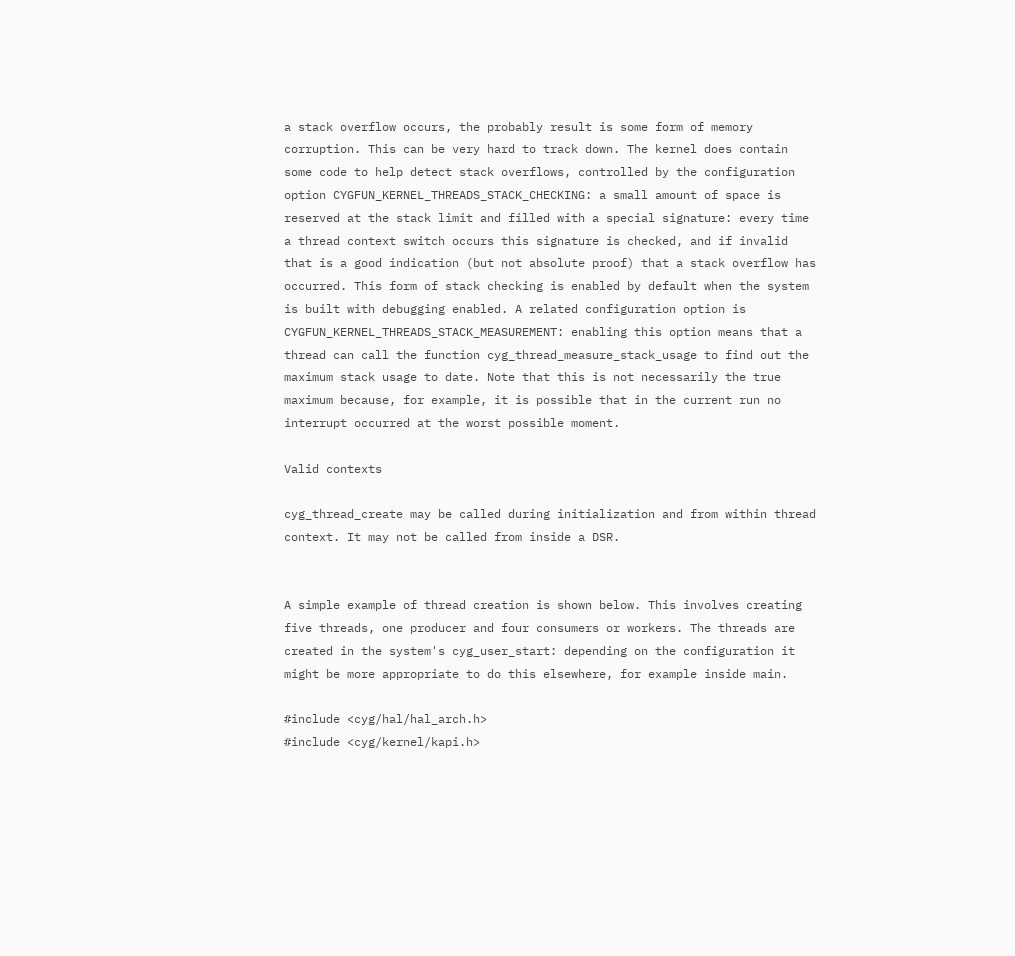a stack overflow occurs, the probably result is some form of memory corruption. This can be very hard to track down. The kernel does contain some code to help detect stack overflows, controlled by the configuration option CYGFUN_KERNEL_THREADS_STACK_CHECKING: a small amount of space is reserved at the stack limit and filled with a special signature: every time a thread context switch occurs this signature is checked, and if invalid that is a good indication (but not absolute proof) that a stack overflow has occurred. This form of stack checking is enabled by default when the system is built with debugging enabled. A related configuration option is CYGFUN_KERNEL_THREADS_STACK_MEASUREMENT: enabling this option means that a thread can call the function cyg_thread_measure_stack_usage to find out the maximum stack usage to date. Note that this is not necessarily the true maximum because, for example, it is possible that in the current run no interrupt occurred at the worst possible moment.

Valid contexts

cyg_thread_create may be called during initialization and from within thread context. It may not be called from inside a DSR.


A simple example of thread creation is shown below. This involves creating five threads, one producer and four consumers or workers. The threads are created in the system's cyg_user_start: depending on the configuration it might be more appropriate to do this elsewhere, for example inside main.

#include <cyg/hal/hal_arch.h>
#include <cyg/kernel/kapi.h>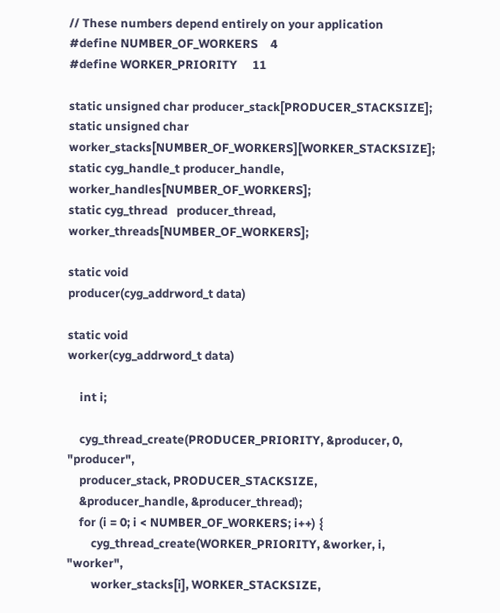// These numbers depend entirely on your application
#define NUMBER_OF_WORKERS    4
#define WORKER_PRIORITY     11

static unsigned char producer_stack[PRODUCER_STACKSIZE];
static unsigned char worker_stacks[NUMBER_OF_WORKERS][WORKER_STACKSIZE];
static cyg_handle_t producer_handle, worker_handles[NUMBER_OF_WORKERS];
static cyg_thread   producer_thread, worker_threads[NUMBER_OF_WORKERS];

static void
producer(cyg_addrword_t data)

static void
worker(cyg_addrword_t data)

    int i;

    cyg_thread_create(PRODUCER_PRIORITY, &producer, 0, "producer",
    producer_stack, PRODUCER_STACKSIZE,
    &producer_handle, &producer_thread);
    for (i = 0; i < NUMBER_OF_WORKERS; i++) {
        cyg_thread_create(WORKER_PRIORITY, &worker, i, "worker",
        worker_stacks[i], WORKER_STACKSIZE,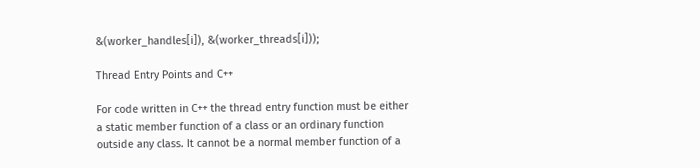&(worker_handles[i]), &(worker_threads[i]));

Thread Entry Points and C++

For code written in C++ the thread entry function must be either a static member function of a class or an ordinary function outside any class. It cannot be a normal member function of a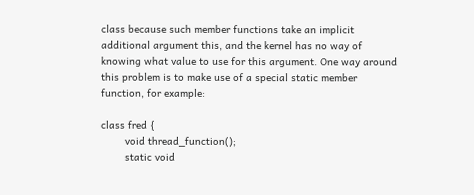class because such member functions take an implicit additional argument this, and the kernel has no way of knowing what value to use for this argument. One way around this problem is to make use of a special static member function, for example:

class fred {
        void thread_function();
        static void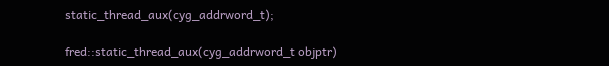static_thread_aux(cyg_addrword_t);

fred::static_thread_aux(cyg_addrword_t objptr)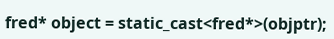fred* object = static_cast<fred*>(objptr);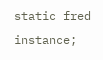static fred instance;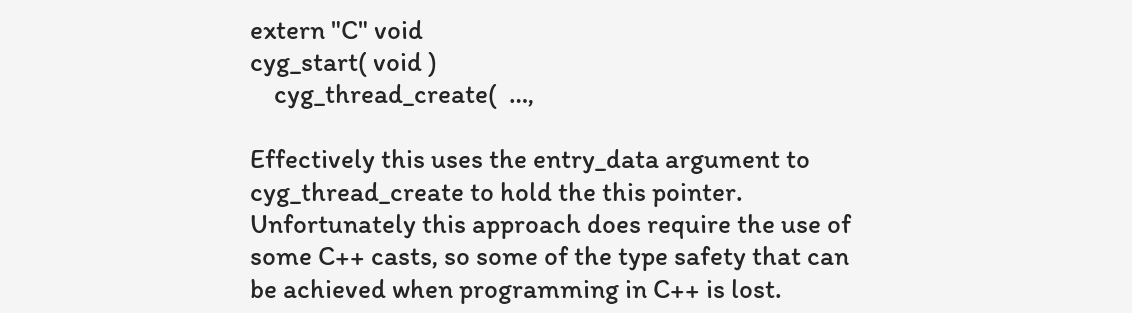extern "C" void
cyg_start( void )
    cyg_thread_create(  …,

Effectively this uses the entry_data argument to cyg_thread_create to hold the this pointer. Unfortunately this approach does require the use of some C++ casts, so some of the type safety that can be achieved when programming in C++ is lost.